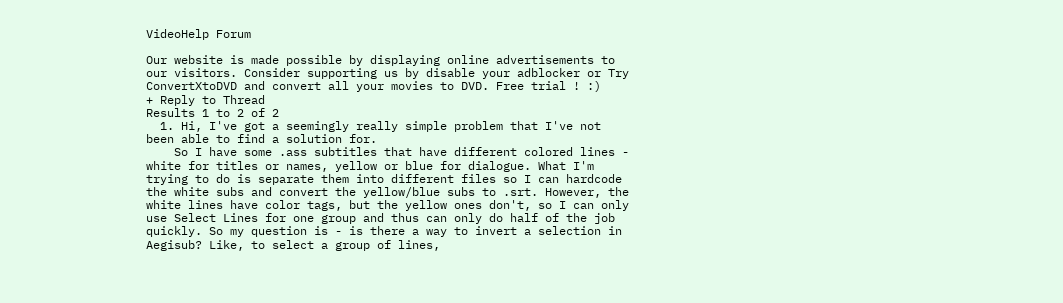VideoHelp Forum

Our website is made possible by displaying online advertisements to our visitors. Consider supporting us by disable your adblocker or Try ConvertXtoDVD and convert all your movies to DVD. Free trial ! :)
+ Reply to Thread
Results 1 to 2 of 2
  1. Hi, I've got a seemingly really simple problem that I've not been able to find a solution for.
    So I have some .ass subtitles that have different colored lines - white for titles or names, yellow or blue for dialogue. What I'm trying to do is separate them into different files so I can hardcode the white subs and convert the yellow/blue subs to .srt. However, the white lines have color tags, but the yellow ones don't, so I can only use Select Lines for one group and thus can only do half of the job quickly. So my question is - is there a way to invert a selection in Aegisub? Like, to select a group of lines,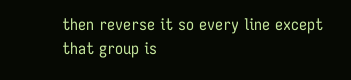then reverse it so every line except that group is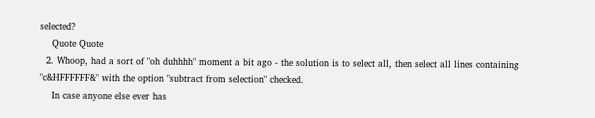selected?
    Quote Quote
  2. Whoop, had a sort of "oh duhhhh" moment a bit ago - the solution is to select all, then select all lines containing "c&HFFFFFF&" with the option "subtract from selection" checked.
    In case anyone else ever has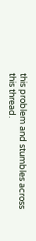this problem and stumbles across this thread.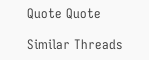Quote Quote

Similar Threads